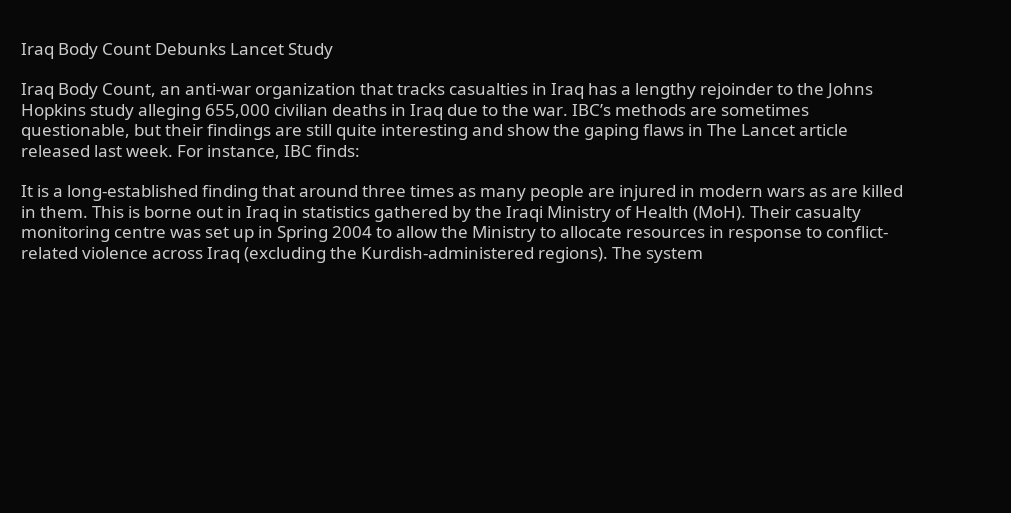Iraq Body Count Debunks Lancet Study

Iraq Body Count, an anti-war organization that tracks casualties in Iraq has a lengthy rejoinder to the Johns Hopkins study alleging 655,000 civilian deaths in Iraq due to the war. IBC’s methods are sometimes questionable, but their findings are still quite interesting and show the gaping flaws in The Lancet article released last week. For instance, IBC finds:

It is a long-established finding that around three times as many people are injured in modern wars as are killed in them. This is borne out in Iraq in statistics gathered by the Iraqi Ministry of Health (MoH). Their casualty monitoring centre was set up in Spring 2004 to allow the Ministry to allocate resources in response to conflict-related violence across Iraq (excluding the Kurdish-administered regions). The system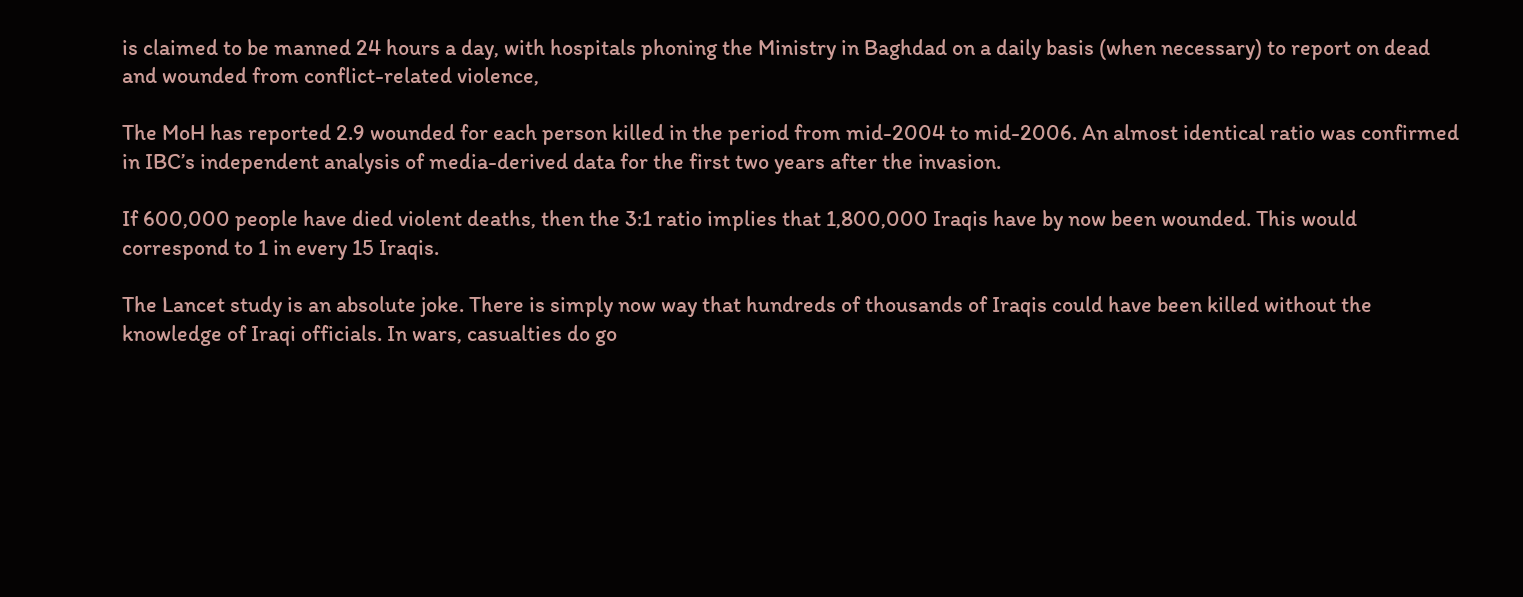is claimed to be manned 24 hours a day, with hospitals phoning the Ministry in Baghdad on a daily basis (when necessary) to report on dead and wounded from conflict-related violence,

The MoH has reported 2.9 wounded for each person killed in the period from mid-2004 to mid-2006. An almost identical ratio was confirmed in IBC’s independent analysis of media-derived data for the first two years after the invasion.

If 600,000 people have died violent deaths, then the 3:1 ratio implies that 1,800,000 Iraqis have by now been wounded. This would correspond to 1 in every 15 Iraqis.

The Lancet study is an absolute joke. There is simply now way that hundreds of thousands of Iraqis could have been killed without the knowledge of Iraqi officials. In wars, casualties do go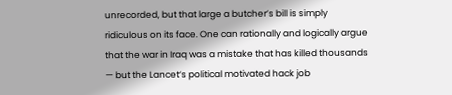unrecorded, but that large a butcher’s bill is simply ridiculous on its face. One can rationally and logically argue that the war in Iraq was a mistake that has killed thousands — but the Lancet‘s political motivated hack job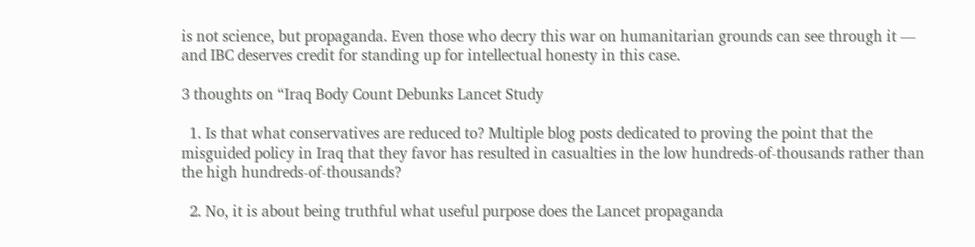is not science, but propaganda. Even those who decry this war on humanitarian grounds can see through it — and IBC deserves credit for standing up for intellectual honesty in this case.

3 thoughts on “Iraq Body Count Debunks Lancet Study

  1. Is that what conservatives are reduced to? Multiple blog posts dedicated to proving the point that the misguided policy in Iraq that they favor has resulted in casualties in the low hundreds-of-thousands rather than the high hundreds-of-thousands?

  2. No, it is about being truthful what useful purpose does the Lancet propaganda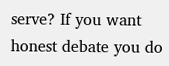serve? If you want honest debate you do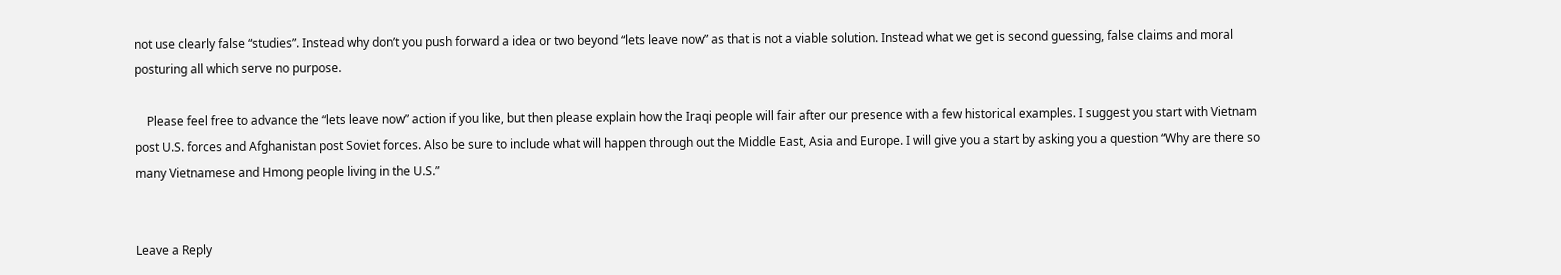not use clearly false “studies”. Instead why don’t you push forward a idea or two beyond “lets leave now” as that is not a viable solution. Instead what we get is second guessing, false claims and moral posturing all which serve no purpose.

    Please feel free to advance the “lets leave now” action if you like, but then please explain how the Iraqi people will fair after our presence with a few historical examples. I suggest you start with Vietnam post U.S. forces and Afghanistan post Soviet forces. Also be sure to include what will happen through out the Middle East, Asia and Europe. I will give you a start by asking you a question “Why are there so many Vietnamese and Hmong people living in the U.S.”


Leave a Reply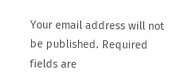Your email address will not be published. Required fields are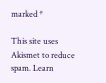marked *

This site uses Akismet to reduce spam. Learn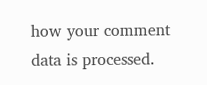how your comment data is processed.